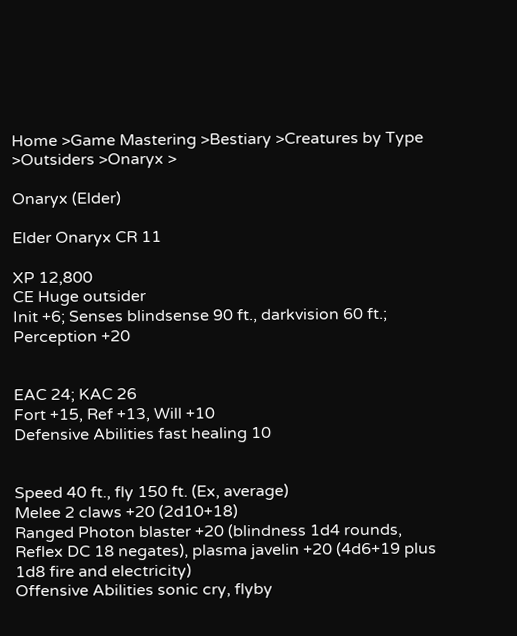Home >Game Mastering >Bestiary >Creatures by Type >Outsiders >Onaryx >

Onaryx (Elder)

Elder Onaryx CR 11

XP 12,800
CE Huge outsider
Init +6; Senses blindsense 90 ft., darkvision 60 ft.; Perception +20


EAC 24; KAC 26
Fort +15, Ref +13, Will +10
Defensive Abilities fast healing 10


Speed 40 ft., fly 150 ft. (Ex, average)
Melee 2 claws +20 (2d10+18)
Ranged Photon blaster +20 (blindness 1d4 rounds, Reflex DC 18 negates), plasma javelin +20 (4d6+19 plus 1d8 fire and electricity)
Offensive Abilities sonic cry, flyby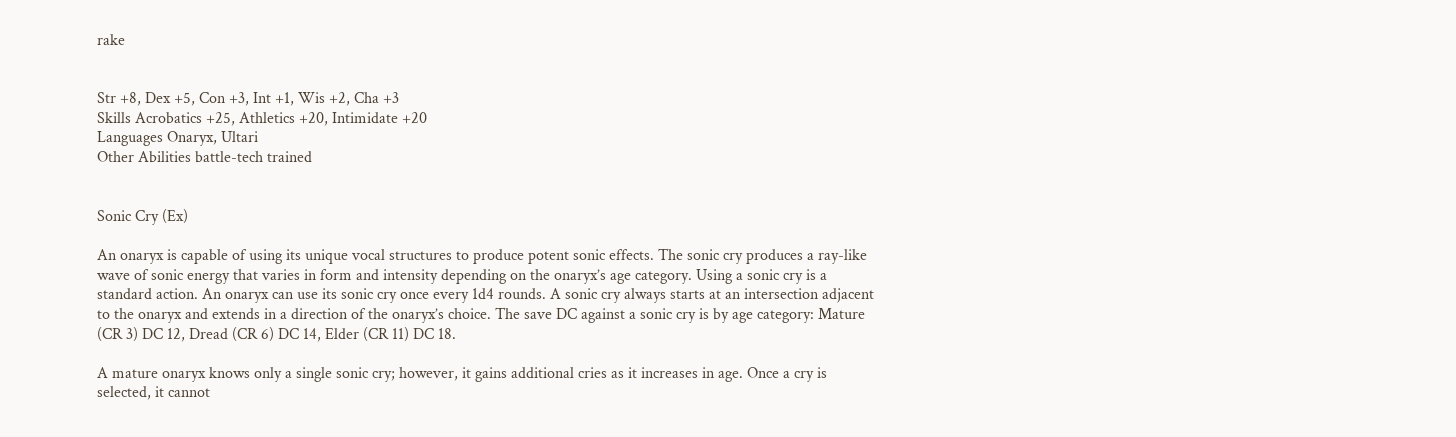rake


Str +8, Dex +5, Con +3, Int +1, Wis +2, Cha +3
Skills Acrobatics +25, Athletics +20, Intimidate +20
Languages Onaryx, Ultari
Other Abilities battle-tech trained


Sonic Cry (Ex)

An onaryx is capable of using its unique vocal structures to produce potent sonic effects. The sonic cry produces a ray-like wave of sonic energy that varies in form and intensity depending on the onaryx’s age category. Using a sonic cry is a standard action. An onaryx can use its sonic cry once every 1d4 rounds. A sonic cry always starts at an intersection adjacent to the onaryx and extends in a direction of the onaryx’s choice. The save DC against a sonic cry is by age category: Mature (CR 3) DC 12, Dread (CR 6) DC 14, Elder (CR 11) DC 18.

A mature onaryx knows only a single sonic cry; however, it gains additional cries as it increases in age. Once a cry is selected, it cannot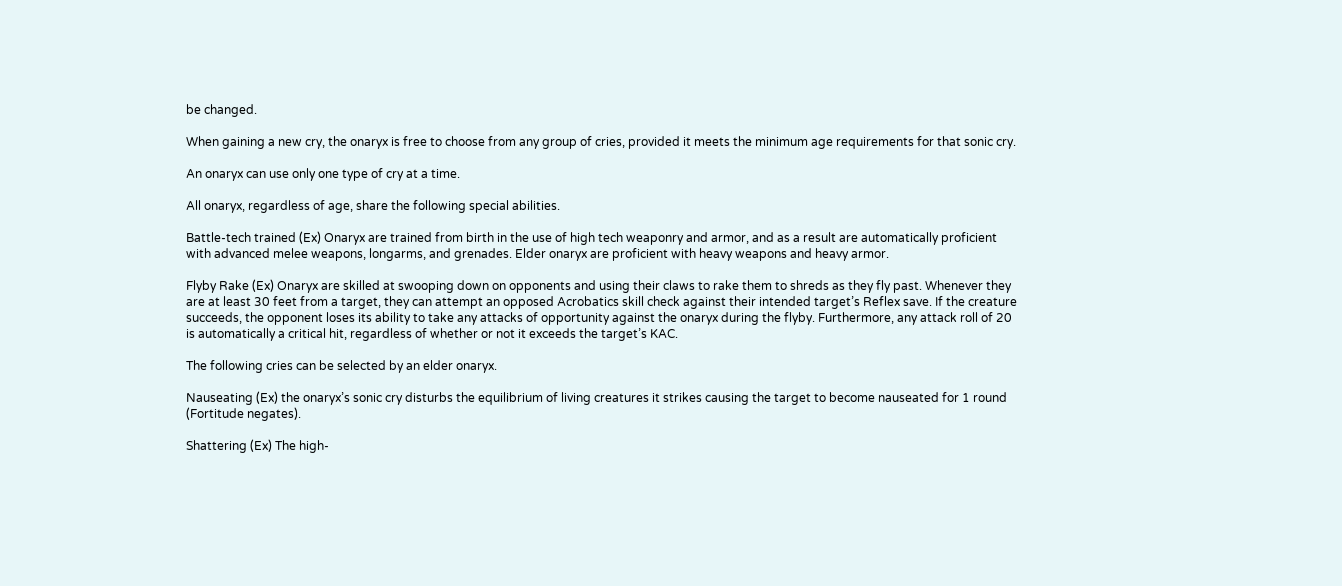be changed.

When gaining a new cry, the onaryx is free to choose from any group of cries, provided it meets the minimum age requirements for that sonic cry.

An onaryx can use only one type of cry at a time.

All onaryx, regardless of age, share the following special abilities.

Battle-tech trained (Ex) Onaryx are trained from birth in the use of high tech weaponry and armor, and as a result are automatically proficient with advanced melee weapons, longarms, and grenades. Elder onaryx are proficient with heavy weapons and heavy armor.

Flyby Rake (Ex) Onaryx are skilled at swooping down on opponents and using their claws to rake them to shreds as they fly past. Whenever they are at least 30 feet from a target, they can attempt an opposed Acrobatics skill check against their intended target’s Reflex save. If the creature succeeds, the opponent loses its ability to take any attacks of opportunity against the onaryx during the flyby. Furthermore, any attack roll of 20 is automatically a critical hit, regardless of whether or not it exceeds the target’s KAC.

The following cries can be selected by an elder onaryx.

Nauseating (Ex) the onaryx’s sonic cry disturbs the equilibrium of living creatures it strikes causing the target to become nauseated for 1 round (Fortitude negates).

Shattering (Ex) The high-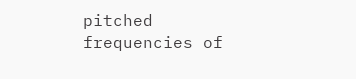pitched frequencies of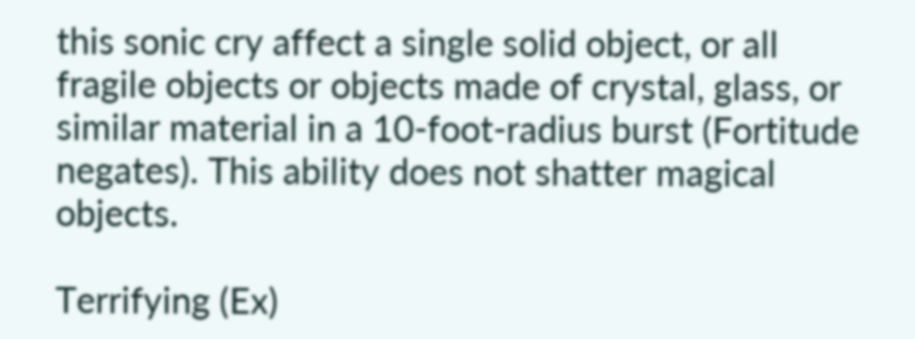this sonic cry affect a single solid object, or all fragile objects or objects made of crystal, glass, or similar material in a 10-foot-radius burst (Fortitude negates). This ability does not shatter magical objects.

Terrifying (Ex)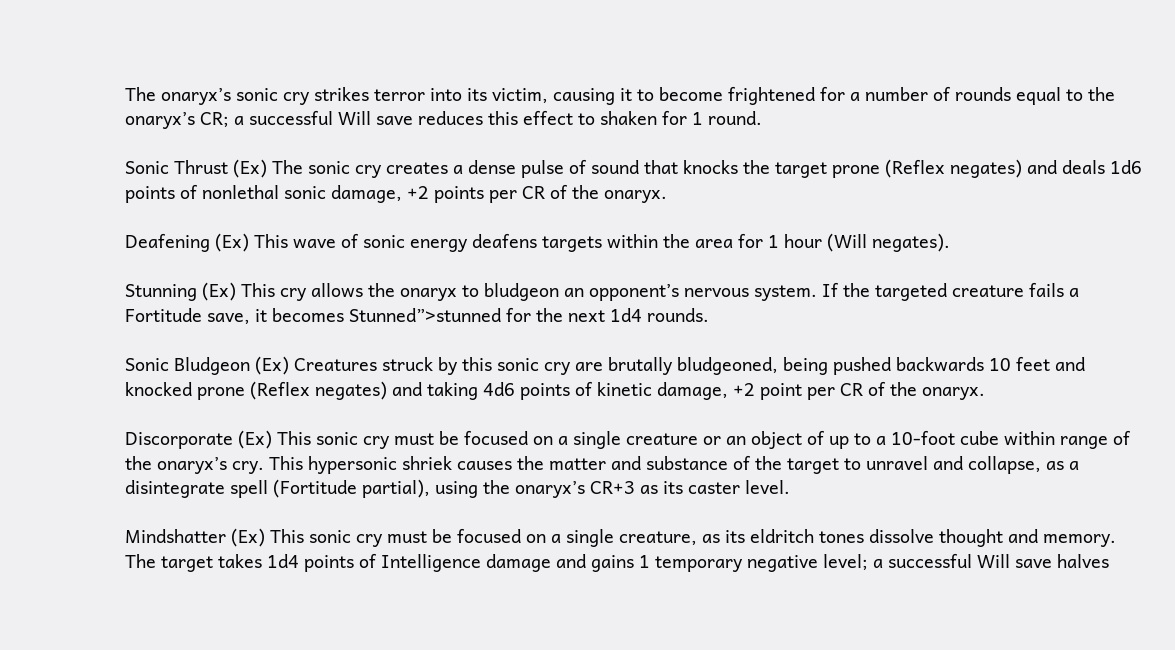The onaryx’s sonic cry strikes terror into its victim, causing it to become frightened for a number of rounds equal to the onaryx’s CR; a successful Will save reduces this effect to shaken for 1 round.

Sonic Thrust (Ex) The sonic cry creates a dense pulse of sound that knocks the target prone (Reflex negates) and deals 1d6 points of nonlethal sonic damage, +2 points per CR of the onaryx.

Deafening (Ex) This wave of sonic energy deafens targets within the area for 1 hour (Will negates).

Stunning (Ex) This cry allows the onaryx to bludgeon an opponent’s nervous system. If the targeted creature fails a Fortitude save, it becomes Stunned”>stunned for the next 1d4 rounds.

Sonic Bludgeon (Ex) Creatures struck by this sonic cry are brutally bludgeoned, being pushed backwards 10 feet and knocked prone (Reflex negates) and taking 4d6 points of kinetic damage, +2 point per CR of the onaryx.

Discorporate (Ex) This sonic cry must be focused on a single creature or an object of up to a 10-foot cube within range of the onaryx’s cry. This hypersonic shriek causes the matter and substance of the target to unravel and collapse, as a disintegrate spell (Fortitude partial), using the onaryx’s CR+3 as its caster level.

Mindshatter (Ex) This sonic cry must be focused on a single creature, as its eldritch tones dissolve thought and memory. The target takes 1d4 points of Intelligence damage and gains 1 temporary negative level; a successful Will save halves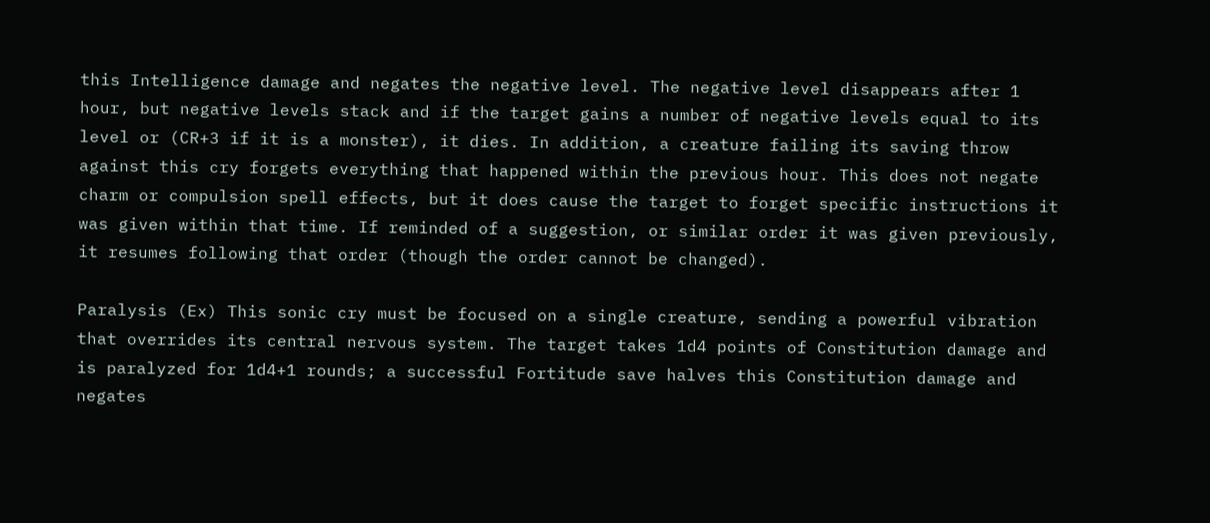this Intelligence damage and negates the negative level. The negative level disappears after 1 hour, but negative levels stack and if the target gains a number of negative levels equal to its level or (CR+3 if it is a monster), it dies. In addition, a creature failing its saving throw against this cry forgets everything that happened within the previous hour. This does not negate charm or compulsion spell effects, but it does cause the target to forget specific instructions it was given within that time. If reminded of a suggestion, or similar order it was given previously, it resumes following that order (though the order cannot be changed).

Paralysis (Ex) This sonic cry must be focused on a single creature, sending a powerful vibration that overrides its central nervous system. The target takes 1d4 points of Constitution damage and is paralyzed for 1d4+1 rounds; a successful Fortitude save halves this Constitution damage and negates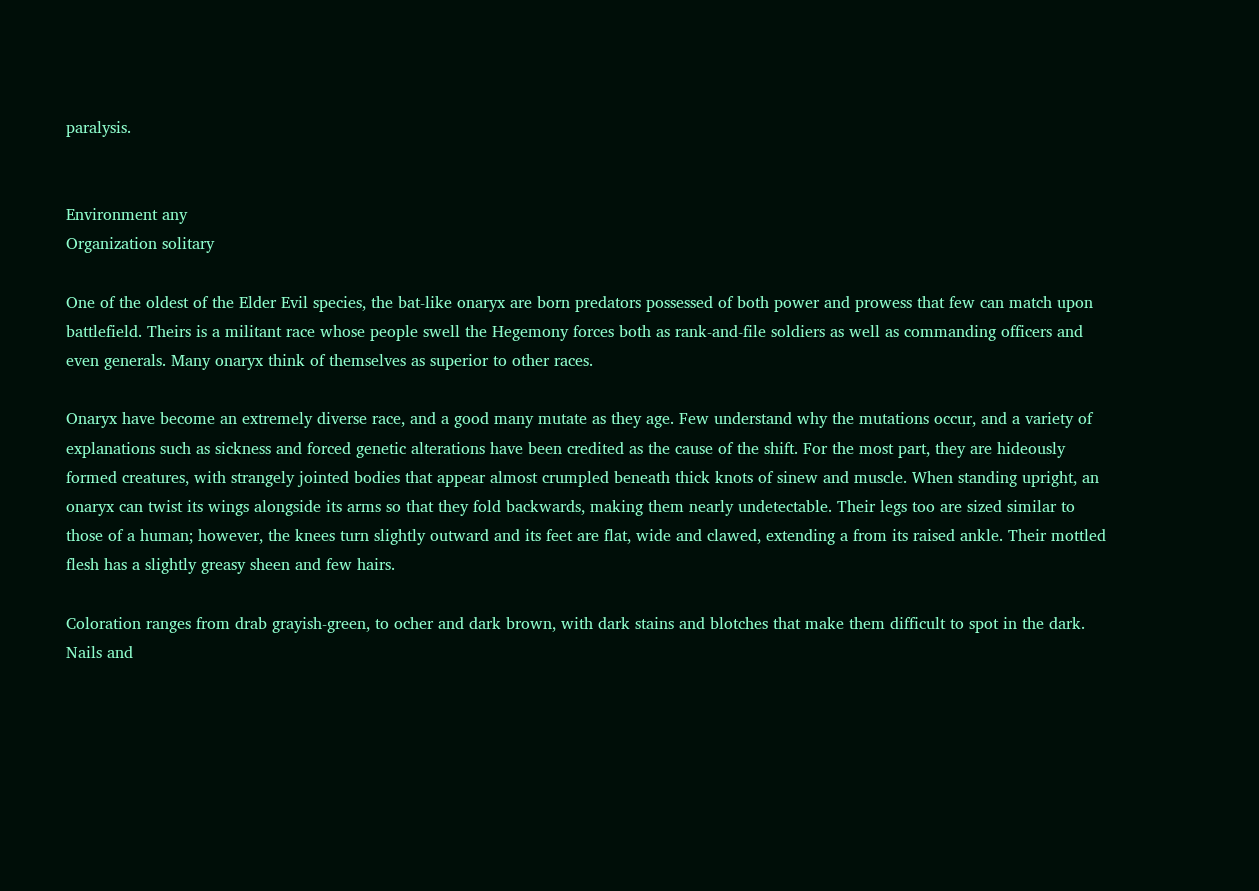paralysis.


Environment any
Organization solitary

One of the oldest of the Elder Evil species, the bat-like onaryx are born predators possessed of both power and prowess that few can match upon battlefield. Theirs is a militant race whose people swell the Hegemony forces both as rank-and-file soldiers as well as commanding officers and even generals. Many onaryx think of themselves as superior to other races.

Onaryx have become an extremely diverse race, and a good many mutate as they age. Few understand why the mutations occur, and a variety of explanations such as sickness and forced genetic alterations have been credited as the cause of the shift. For the most part, they are hideously formed creatures, with strangely jointed bodies that appear almost crumpled beneath thick knots of sinew and muscle. When standing upright, an onaryx can twist its wings alongside its arms so that they fold backwards, making them nearly undetectable. Their legs too are sized similar to those of a human; however, the knees turn slightly outward and its feet are flat, wide and clawed, extending a from its raised ankle. Their mottled flesh has a slightly greasy sheen and few hairs.

Coloration ranges from drab grayish-green, to ocher and dark brown, with dark stains and blotches that make them difficult to spot in the dark. Nails and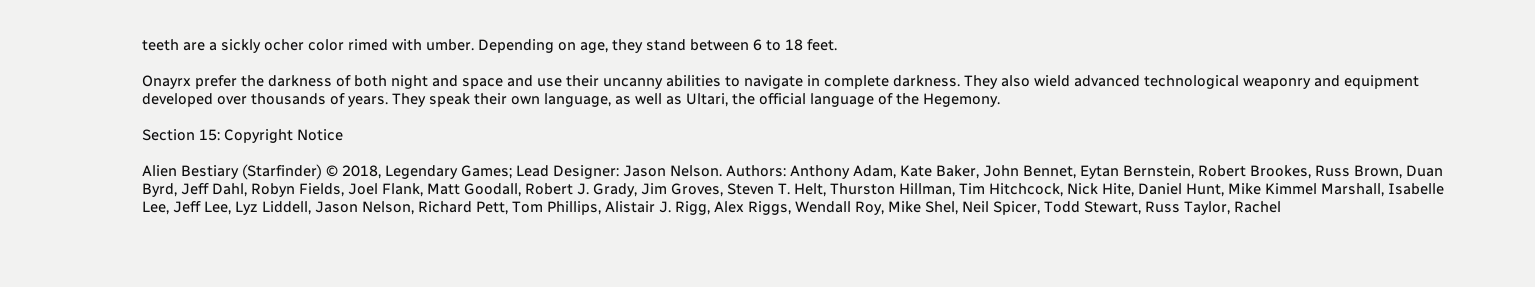teeth are a sickly ocher color rimed with umber. Depending on age, they stand between 6 to 18 feet.

Onayrx prefer the darkness of both night and space and use their uncanny abilities to navigate in complete darkness. They also wield advanced technological weaponry and equipment developed over thousands of years. They speak their own language, as well as Ultari, the official language of the Hegemony.

Section 15: Copyright Notice

Alien Bestiary (Starfinder) © 2018, Legendary Games; Lead Designer: Jason Nelson. Authors: Anthony Adam, Kate Baker, John Bennet, Eytan Bernstein, Robert Brookes, Russ Brown, Duan Byrd, Jeff Dahl, Robyn Fields, Joel Flank, Matt Goodall, Robert J. Grady, Jim Groves, Steven T. Helt, Thurston Hillman, Tim Hitchcock, Nick Hite, Daniel Hunt, Mike Kimmel Marshall, Isabelle Lee, Jeff Lee, Lyz Liddell, Jason Nelson, Richard Pett, Tom Phillips, Alistair J. Rigg, Alex Riggs, Wendall Roy, Mike Shel, Neil Spicer, Todd Stewart, Russ Taylor, Rachel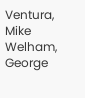Ventura, Mike Welham, George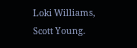Loki Williams, Scott Young.